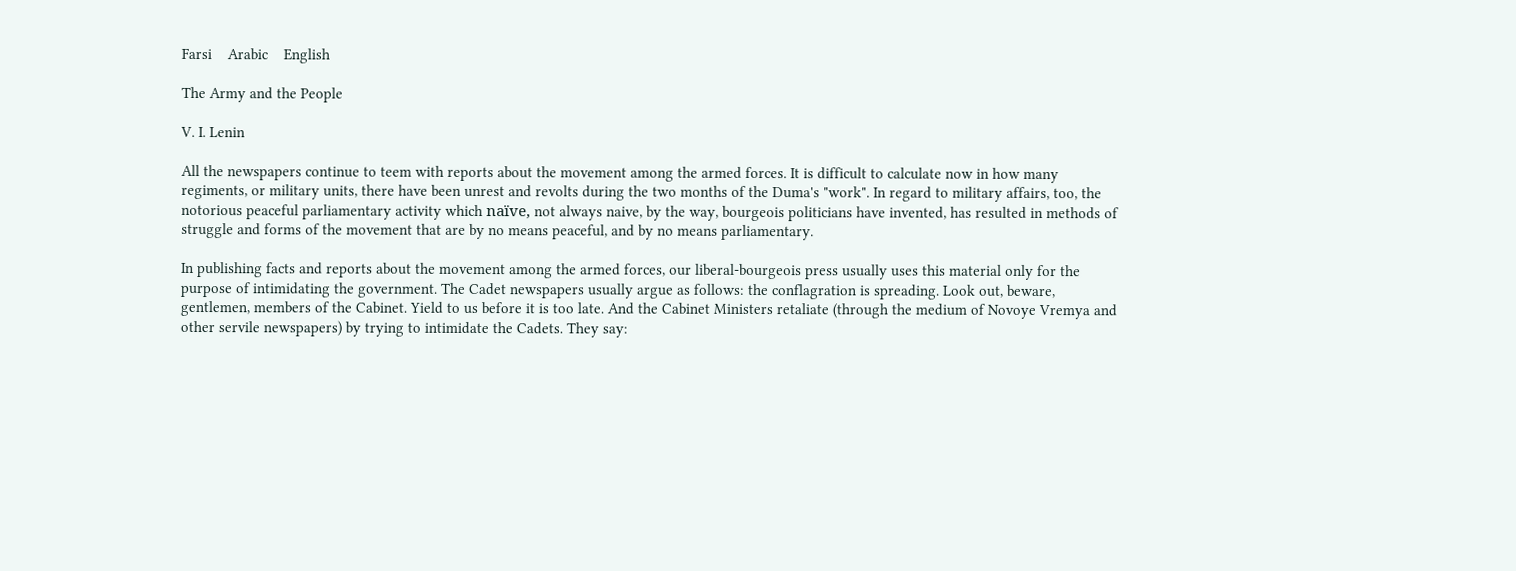Farsi    Arabic    English

The Army and the People

V. I. Lenin

All the newspapers continue to teem with reports about the movement among the armed forces. It is difficult to calculate now in how many regiments, or military units, there have been unrest and revolts during the two months of the Duma's "work". In regard to military affairs, too, the notorious peaceful parliamentary activity which naïve, not always naive, by the way, bourgeois politicians have invented, has resulted in methods of struggle and forms of the movement that are by no means peaceful, and by no means parliamentary.

In publishing facts and reports about the movement among the armed forces, our liberal-bourgeois press usually uses this material only for the purpose of intimidating the government. The Cadet newspapers usually argue as follows: the conflagration is spreading. Look out, beware, gentlemen, members of the Cabinet. Yield to us before it is too late. And the Cabinet Ministers retaliate (through the medium of Novoye Vremya and other servile newspapers) by trying to intimidate the Cadets. They say: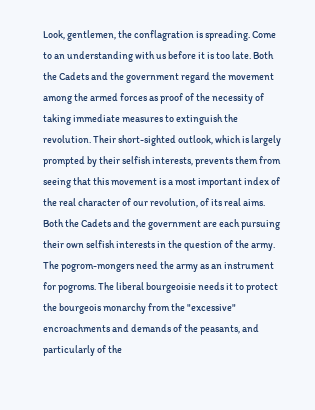Look, gentlemen, the conflagration is spreading. Come to an understanding with us before it is too late. Both the Cadets and the government regard the movement among the armed forces as proof of the necessity of taking immediate measures to extinguish the revolution. Their short-sighted outlook, which is largely prompted by their selfish interests, prevents them from seeing that this movement is a most important index of the real character of our revolution, of its real aims. Both the Cadets and the government are each pursuing their own selfish interests in the question of the army. The pogrom-mongers need the army as an instrument for pogroms. The liberal bourgeoisie needs it to protect the bourgeois monarchy from the "excessive" encroachments and demands of the peasants, and particularly of the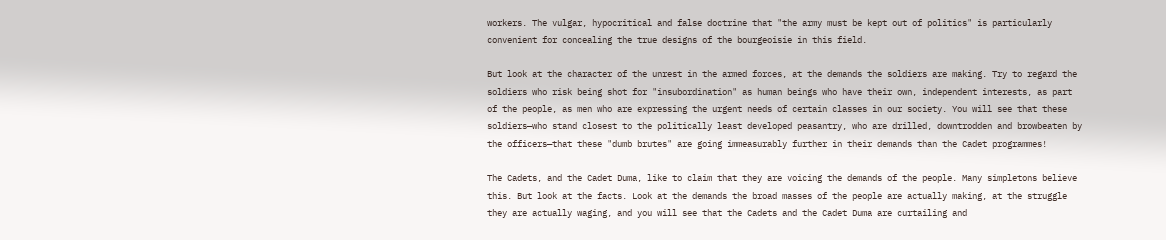workers. The vulgar, hypocritical and false doctrine that "the army must be kept out of politics" is particularly convenient for concealing the true designs of the bourgeoisie in this field.

But look at the character of the unrest in the armed forces, at the demands the soldiers are making. Try to regard the soldiers who risk being shot for "insubordination" as human beings who have their own, independent interests, as part of the people, as men who are expressing the urgent needs of certain classes in our society. You will see that these soldiers—who stand closest to the politically least developed peasantry, who are drilled, downtrodden and browbeaten by the officers—that these "dumb brutes" are going immeasurably further in their demands than the Cadet programmes!

The Cadets, and the Cadet Duma, like to claim that they are voicing the demands of the people. Many simpletons believe this. But look at the facts. Look at the demands the broad masses of the people are actually making, at the struggle they are actually waging, and you will see that the Cadets and the Cadet Duma are curtailing and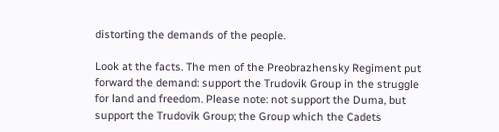distorting the demands of the people.

Look at the facts. The men of the Preobrazhensky Regiment put forward the demand: support the Trudovik Group in the struggle for land and freedom. Please note: not support the Duma, but support the Trudovik Group; the Group which the Cadets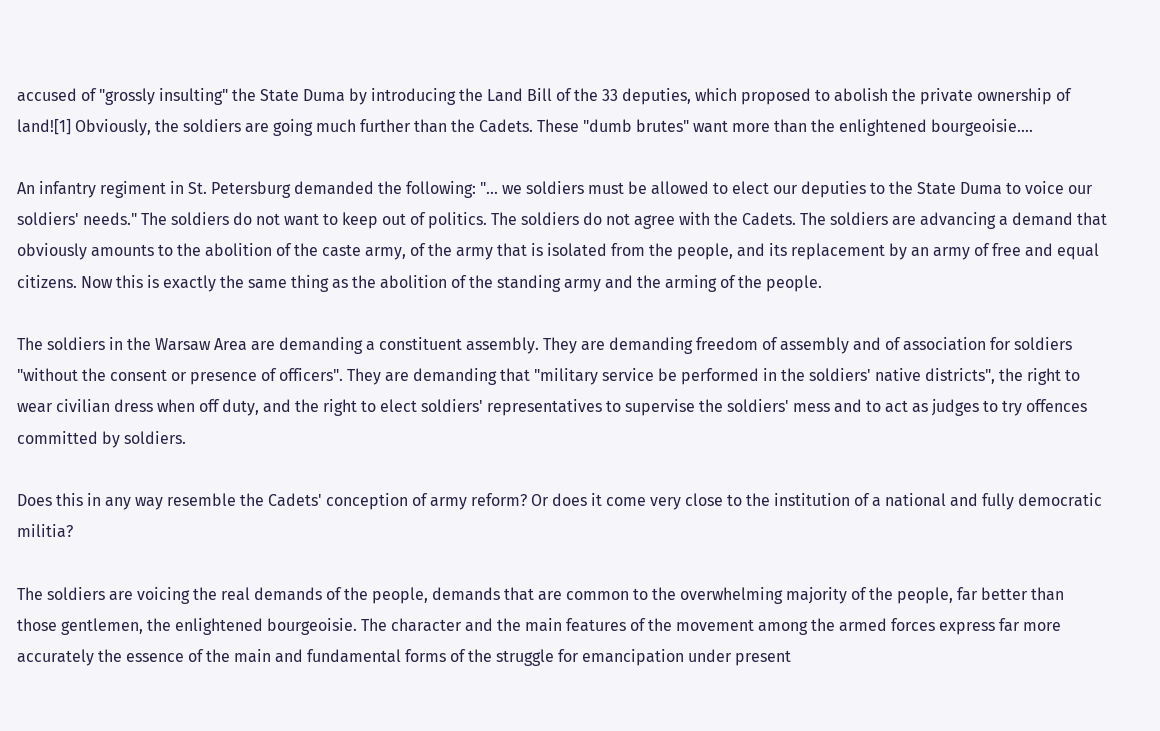accused of "grossly insulting" the State Duma by introducing the Land Bill of the 33 deputies, which proposed to abolish the private ownership of land![1] Obviously, the soldiers are going much further than the Cadets. These "dumb brutes" want more than the enlightened bourgeoisie....

An infantry regiment in St. Petersburg demanded the following: "... we soldiers must be allowed to elect our deputies to the State Duma to voice our soldiers' needs." The soldiers do not want to keep out of politics. The soldiers do not agree with the Cadets. The soldiers are advancing a demand that obviously amounts to the abolition of the caste army, of the army that is isolated from the people, and its replacement by an army of free and equal citizens. Now this is exactly the same thing as the abolition of the standing army and the arming of the people.

The soldiers in the Warsaw Area are demanding a constituent assembly. They are demanding freedom of assembly and of association for soldiers "without the consent or presence of officers". They are demanding that "military service be performed in the soldiers' native districts", the right to wear civilian dress when off duty, and the right to elect soldiers' representatives to supervise the soldiers' mess and to act as judges to try offences committed by soldiers.

Does this in any way resemble the Cadets' conception of army reform? Or does it come very close to the institution of a national and fully democratic militia?

The soldiers are voicing the real demands of the people, demands that are common to the overwhelming majority of the people, far better than those gentlemen, the enlightened bourgeoisie. The character and the main features of the movement among the armed forces express far more accurately the essence of the main and fundamental forms of the struggle for emancipation under present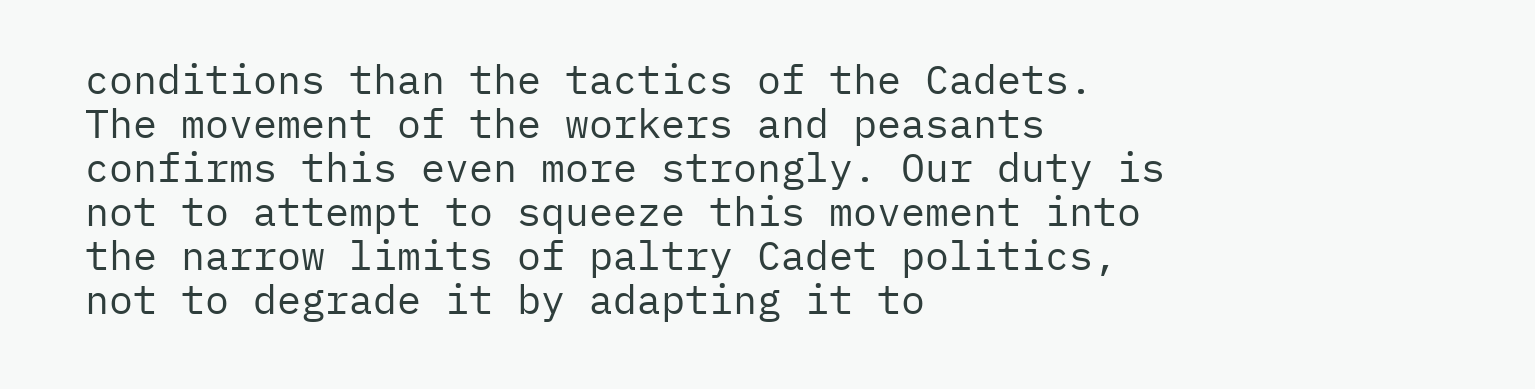conditions than the tactics of the Cadets. The movement of the workers and peasants confirms this even more strongly. Our duty is not to attempt to squeeze this movement into the narrow limits of paltry Cadet politics, not to degrade it by adapting it to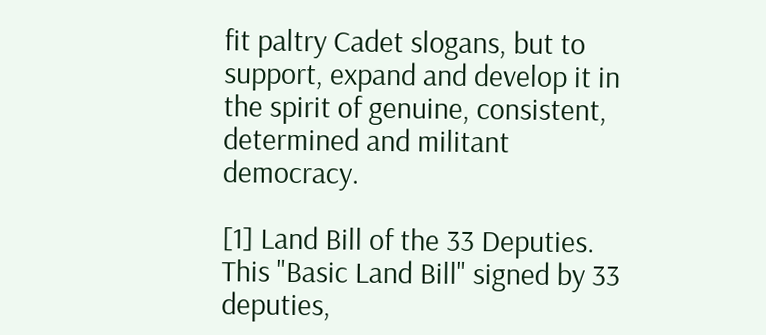fit paltry Cadet slogans, but to support, expand and develop it in the spirit of genuine, consistent, determined and militant democracy.

[1] Land Bill of the 33 Deputies. This "Basic Land Bill" signed by 33 deputies,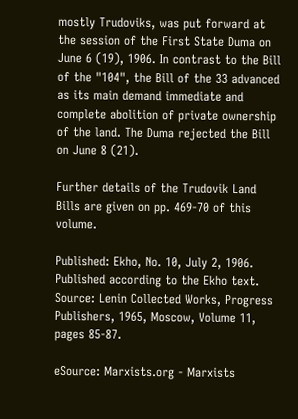mostly Trudoviks, was put forward at the session of the First State Duma on June 6 (19), 1906. In contrast to the Bill of the "104", the Bill of the 33 advanced as its main demand immediate and complete abolition of private ownership of the land. The Duma rejected the Bill on June 8 (21).

Further details of the Trudovik Land Bills are given on pp. 469-70 of this volume.

Published: Ekho, No. 10, July 2, 1906.
Published according to the Ekho text.
Source: Lenin Collected Works, Progress Publishers, 1965, Moscow, Volume 11, pages 85-87.

eSource: Marxists.org - Marxists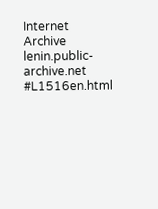Internet Archive
lenin.public-archive.net #L1516en.html